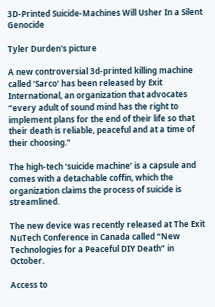3D-Printed Suicide-Machines Will Usher In a Silent Genocide

Tyler Durden's picture

A new controversial 3d-printed killing machine called ‘Sarco’ has been released by Exit International, an organization that advocates “every adult of sound mind has the right to implement plans for the end of their life so that their death is reliable, peaceful and at a time of their choosing.”

The high-tech ‘suicide machine’ is a capsule and comes with a detachable coffin, which the organization claims the process of suicide is streamlined.

The new device was recently released at The Exit NuTech Conference in Canada called “New Technologies for a Peaceful DIY Death” in October.

Access to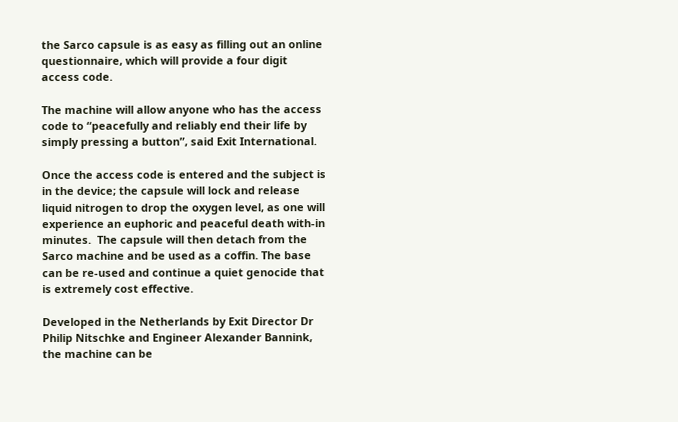the Sarco capsule is as easy as filling out an online questionnaire, which will provide a four digit access code.

The machine will allow anyone who has the access code to “peacefully and reliably end their life by simply pressing a button”, said Exit International.

Once the access code is entered and the subject is in the device; the capsule will lock and release liquid nitrogen to drop the oxygen level, as one will experience an euphoric and peaceful death with-in minutes.  The capsule will then detach from the Sarco machine and be used as a coffin. The base can be re-used and continue a quiet genocide that is extremely cost effective.

Developed in the Netherlands by Exit Director Dr Philip Nitschke and Engineer Alexander Bannink, the machine can be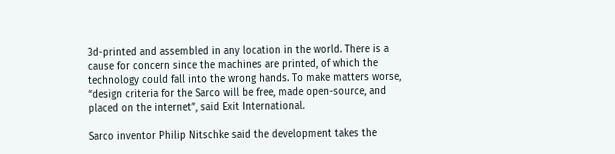3d-printed and assembled in any location in the world. There is a cause for concern since the machines are printed, of which the technology could fall into the wrong hands. To make matters worse, “design criteria for the Sarco will be free, made open-source, and placed on the internet”, said Exit International.

Sarco inventor Philip Nitschke said the development takes the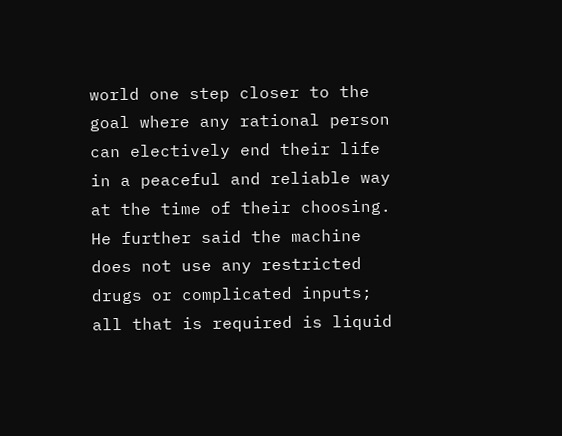world one step closer to the goal where any rational person can electively end their life in a peaceful and reliable way at the time of their choosing. He further said the machine does not use any restricted drugs or complicated inputs; all that is required is liquid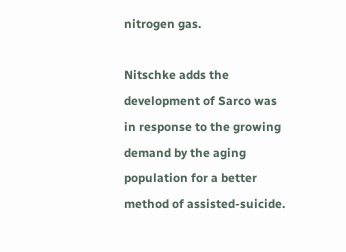nitrogen gas.

Nitschke adds the development of Sarco was in response to the growing demand by the aging population for a better method of assisted-suicide.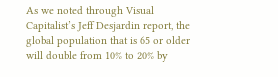As we noted through Visual Capitalist’s Jeff Desjardin report, the global population that is 65 or older will double from 10% to 20% by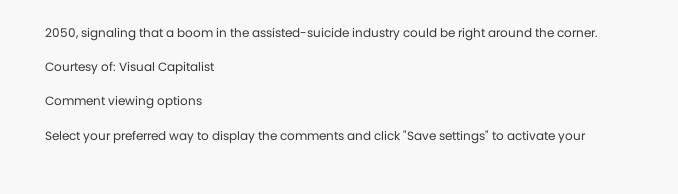2050, signaling that a boom in the assisted-suicide industry could be right around the corner.

Courtesy of: Visual Capitalist

Comment viewing options

Select your preferred way to display the comments and click "Save settings" to activate your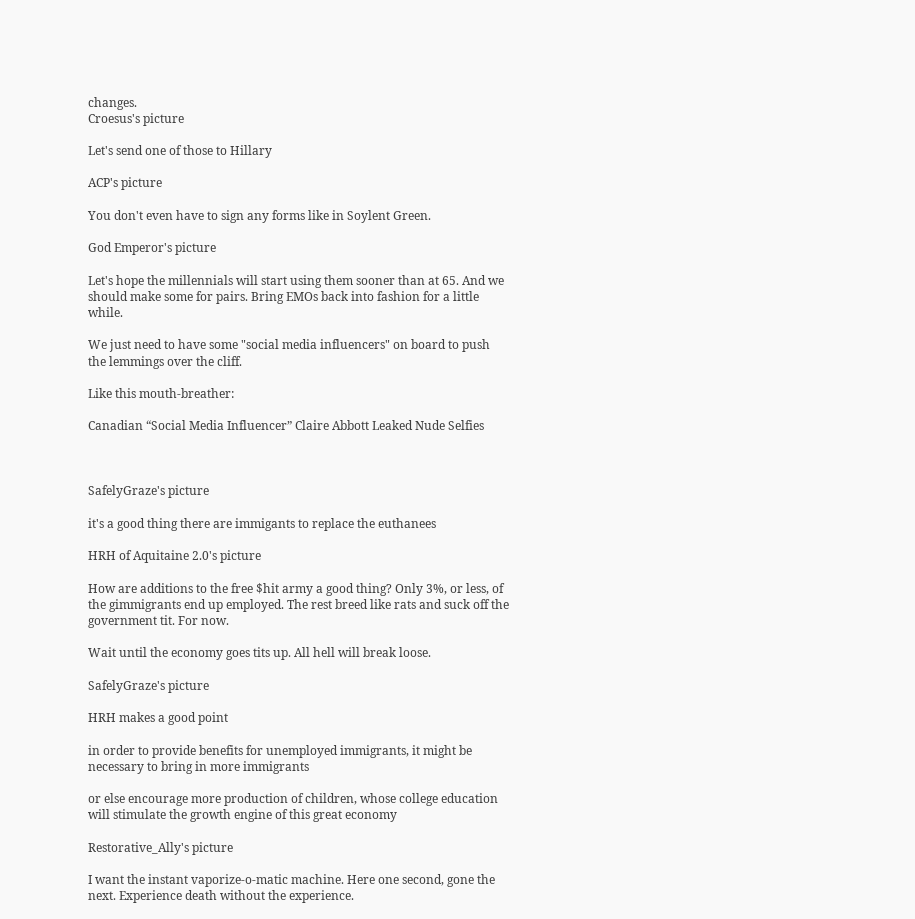changes.
Croesus's picture

Let's send one of those to Hillary

ACP's picture

You don't even have to sign any forms like in Soylent Green.

God Emperor's picture

Let's hope the millennials will start using them sooner than at 65. And we should make some for pairs. Bring EMOs back into fashion for a little while.

We just need to have some "social media influencers" on board to push the lemmings over the cliff.

Like this mouth-breather:

Canadian “Social Media Influencer” Claire Abbott Leaked Nude Selfies



SafelyGraze's picture

it's a good thing there are immigants to replace the euthanees

HRH of Aquitaine 2.0's picture

How are additions to the free $hit army a good thing? Only 3%, or less, of the gimmigrants end up employed. The rest breed like rats and suck off the government tit. For now.

Wait until the economy goes tits up. All hell will break loose.

SafelyGraze's picture

HRH makes a good point

in order to provide benefits for unemployed immigrants, it might be necessary to bring in more immigrants

or else encourage more production of children, whose college education will stimulate the growth engine of this great economy

Restorative_Ally's picture

I want the instant vaporize-o-matic machine. Here one second, gone the next. Experience death without the experience.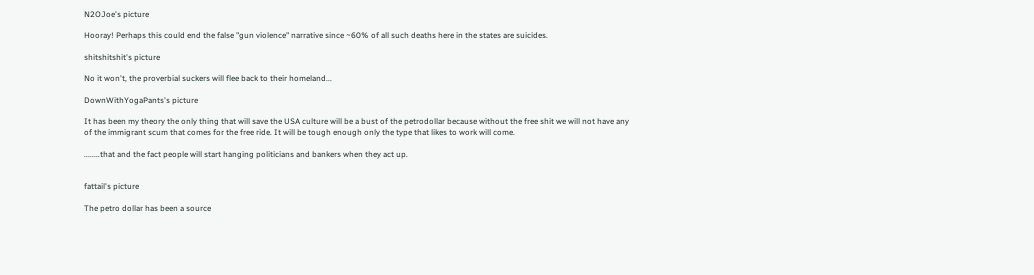N2OJoe's picture

Hooray! Perhaps this could end the false "gun violence" narrative since ~60% of all such deaths here in the states are suicides.

shitshitshit's picture

No it won't, the proverbial suckers will flee back to their homeland...

DownWithYogaPants's picture

It has been my theory the only thing that will save the USA culture will be a bust of the petrodollar because without the free shit we will not have any of the immigrant scum that comes for the free ride. It will be tough enough only the type that likes to work will come.

........that and the fact people will start hanging politicians and bankers when they act up.


fattail's picture

The petro dollar has been a source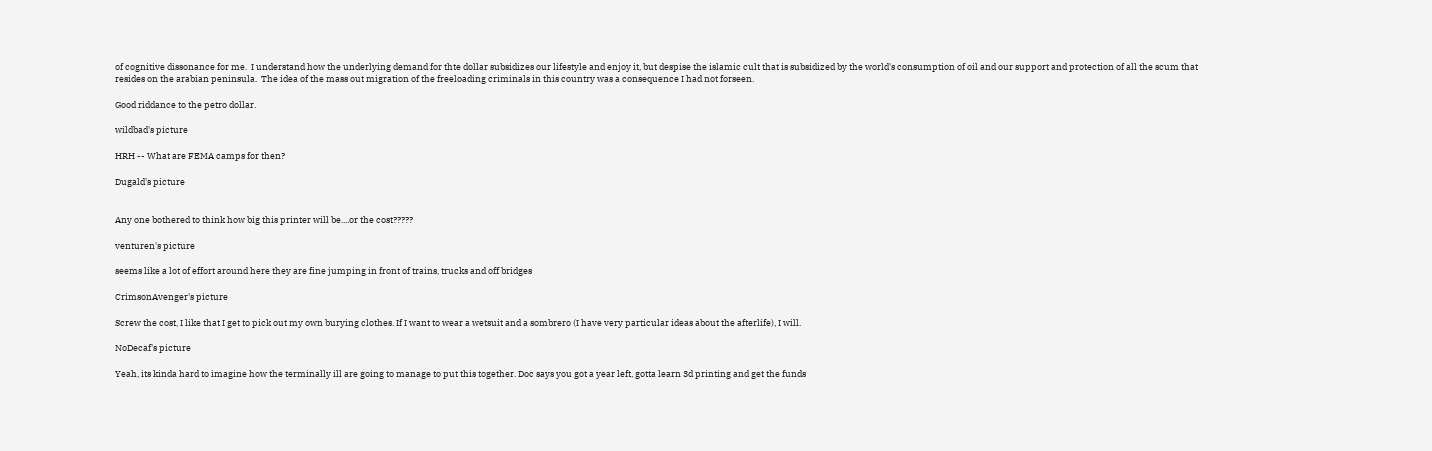of cognitive dissonance for me.  I understand how the underlying demand for thte dollar subsidizes our lifestyle and enjoy it, but despise the islamic cult that is subsidized by the world's consumption of oil and our support and protection of all the scum that resides on the arabian peninsula.  The idea of the mass out migration of the freeloading criminals in this country was a consequence I had not forseen.

Good riddance to the petro dollar.

wildbad's picture

HRH -- What are FEMA camps for then?

Dugald's picture


Any one bothered to think how big this printer will be....or the cost?????

venturen's picture

seems like a lot of effort around here they are fine jumping in front of trains, trucks and off bridges

CrimsonAvenger's picture

Screw the cost, I like that I get to pick out my own burying clothes. If I want to wear a wetsuit and a sombrero (I have very particular ideas about the afterlife), I will.

NoDecaf's picture

Yeah, its kinda hard to imagine how the terminally ill are going to manage to put this together. Doc says you got a year left, gotta learn 3d printing and get the funds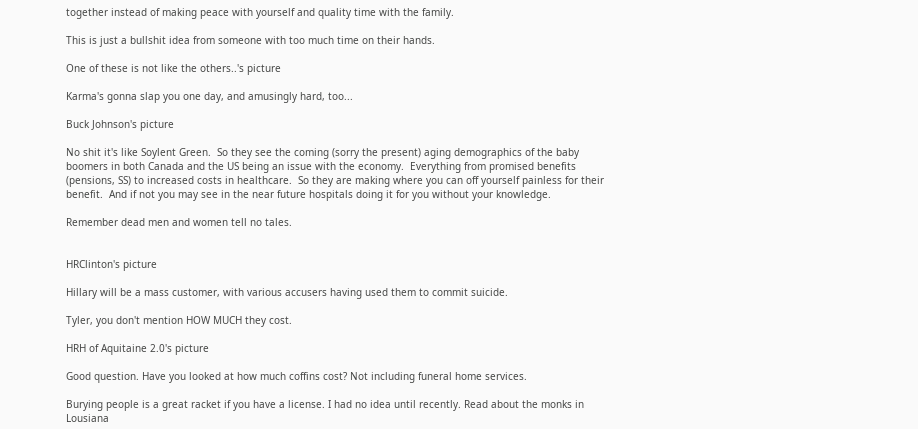together instead of making peace with yourself and quality time with the family.

This is just a bullshit idea from someone with too much time on their hands.

One of these is not like the others..'s picture

Karma's gonna slap you one day, and amusingly hard, too...

Buck Johnson's picture

No shit it's like Soylent Green.  So they see the coming (sorry the present) aging demographics of the baby boomers in both Canada and the US being an issue with the economy.  Everything from promised benefits (pensions, SS) to increased costs in healthcare.  So they are making where you can off yourself painless for their benefit.  And if not you may see in the near future hospitals doing it for you without your knowledge.

Remember dead men and women tell no tales.


HRClinton's picture

Hillary will be a mass customer, with various accusers having used them to commit suicide.

Tyler, you don't mention HOW MUCH they cost.

HRH of Aquitaine 2.0's picture

Good question. Have you looked at how much coffins cost? Not including funeral home services.

Burying people is a great racket if you have a license. I had no idea until recently. Read about the monks in Lousiana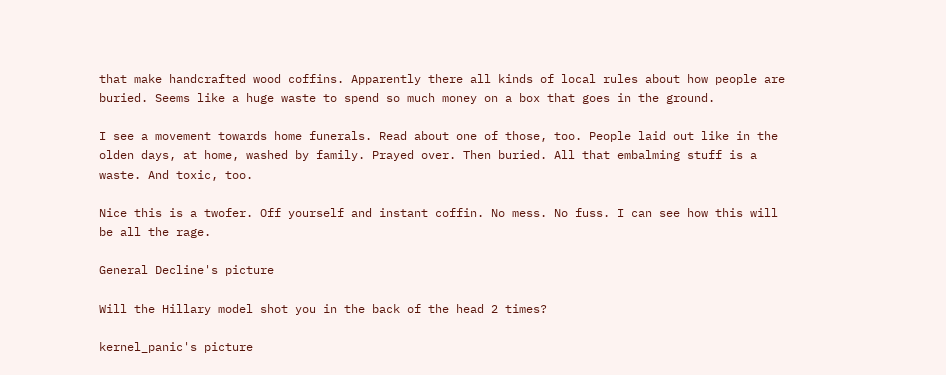that make handcrafted wood coffins. Apparently there all kinds of local rules about how people are buried. Seems like a huge waste to spend so much money on a box that goes in the ground.

I see a movement towards home funerals. Read about one of those, too. People laid out like in the olden days, at home, washed by family. Prayed over. Then buried. All that embalming stuff is a waste. And toxic, too.

Nice this is a twofer. Off yourself and instant coffin. No mess. No fuss. I can see how this will be all the rage.

General Decline's picture

Will the Hillary model shot you in the back of the head 2 times?

kernel_panic's picture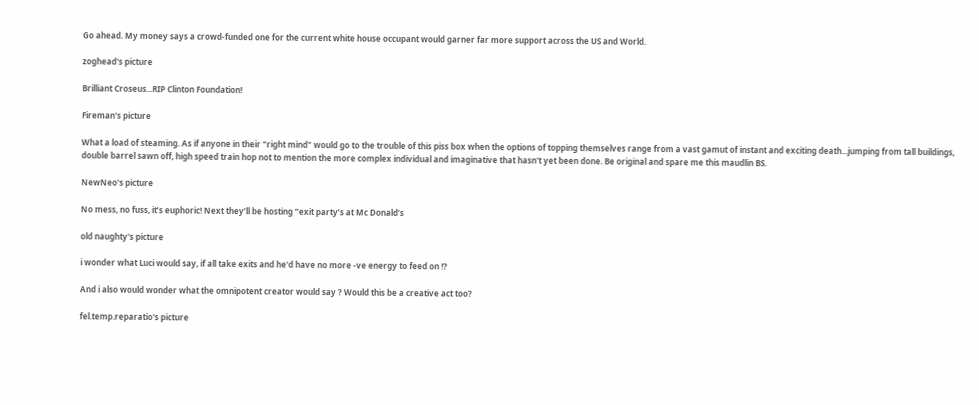Go ahead. My money says a crowd-funded one for the current white house occupant would garner far more support across the US and World.

zoghead's picture

Brilliant Croseus...RIP Clinton Foundation!

Fireman's picture

What a load of steaming. As if anyone in their "right mind" would go to the trouble of this piss box when the options of topping themselves range from a vast gamut of instant and exciting death...jumping from tall buildings, double barrel sawn off, high speed train hop not to mention the more complex individual and imaginative that hasn't yet been done. Be original and spare me this maudlin BS.

NewNeo's picture

No mess, no fuss, it’s euphoric! Next they’ll be hosting “exit party’s at Mc Donald’s

old naughty's picture

i wonder what Luci would say, if all take exits and he'd have no more -ve energy to feed on !?

And i also would wonder what the omnipotent creator would say ? Would this be a creative act too?

fel.temp.reparatio's picture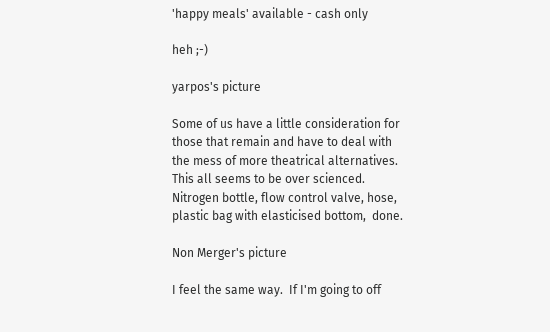'happy meals' available - cash only

heh ;-)

yarpos's picture

Some of us have a little consideration for those that remain and have to deal with the mess of more theatrical alternatives.   This all seems to be over scienced.  Nitrogen bottle, flow control valve, hose, plastic bag with elasticised bottom,  done.

Non Merger's picture

I feel the same way.  If I'm going to off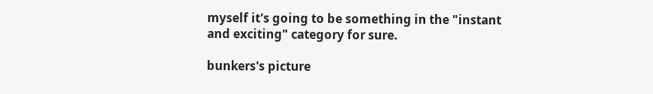myself it's going to be something in the "instant and exciting" category for sure.

bunkers's picture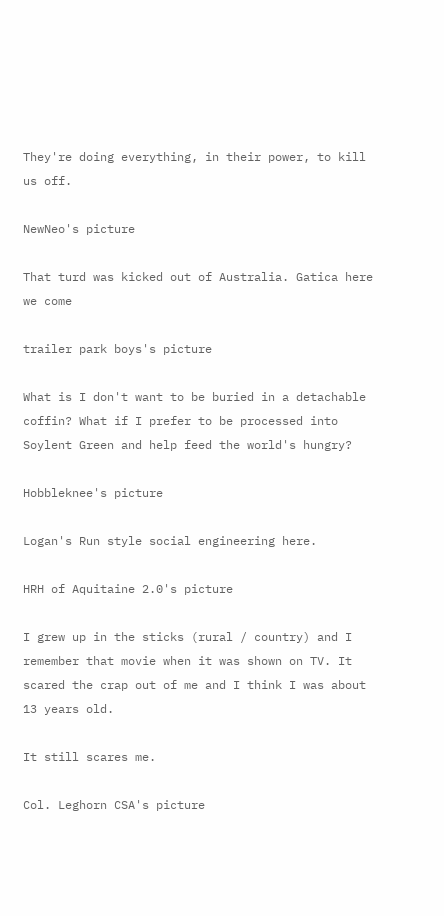They're doing everything, in their power, to kill us off.

NewNeo's picture

That turd was kicked out of Australia. Gatica here we come

trailer park boys's picture

What is I don't want to be buried in a detachable coffin? What if I prefer to be processed into Soylent Green and help feed the world's hungry?

Hobbleknee's picture

Logan's Run style social engineering here.

HRH of Aquitaine 2.0's picture

I grew up in the sticks (rural / country) and I remember that movie when it was shown on TV. It scared the crap out of me and I think I was about 13 years old.

It still scares me.

Col. Leghorn CSA's picture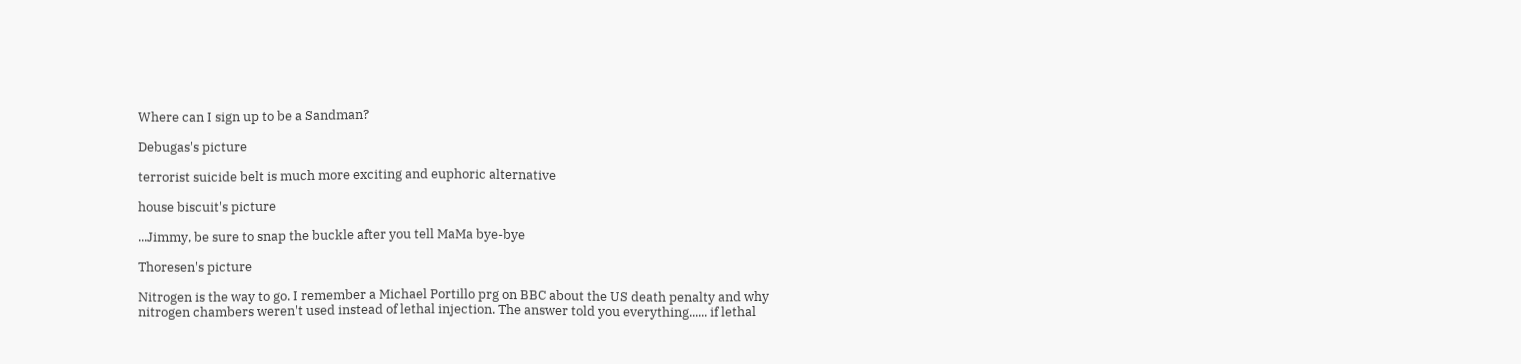Where can I sign up to be a Sandman?

Debugas's picture

terrorist suicide belt is much more exciting and euphoric alternative

house biscuit's picture

...Jimmy, be sure to snap the buckle after you tell MaMa bye-bye

Thoresen's picture

Nitrogen is the way to go. I remember a Michael Portillo prg on BBC about the US death penalty and why nitrogen chambers weren't used instead of lethal injection. The answer told you everything...... if lethal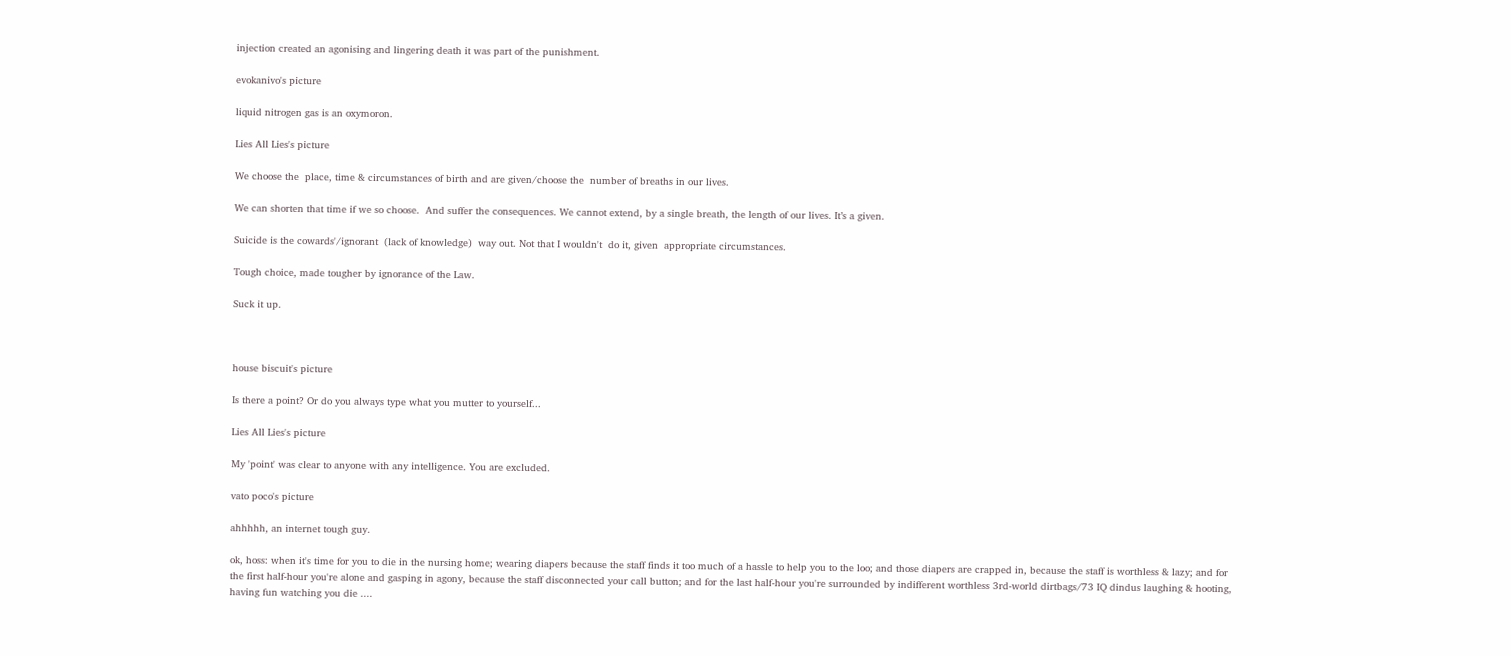injection created an agonising and lingering death it was part of the punishment.

evokanivo's picture

liquid nitrogen gas is an oxymoron.

Lies All Lies's picture

We choose the  place, time & circumstances of birth and are given/choose the  number of breaths in our lives.

We can shorten that time if we so choose.  And suffer the consequences. We cannot extend, by a single breath, the length of our lives. It’s a given.

Suicide is the cowards'/ignorant  (lack of knowledge)  way out. Not that I wouldn't  do it, given  appropriate circumstances.

Tough choice, made tougher by ignorance of the Law.

Suck it up.



house biscuit's picture

Is there a point? Or do you always type what you mutter to yourself...

Lies All Lies's picture

My 'point' was clear to anyone with any intelligence. You are excluded.

vato poco's picture

ahhhhh, an internet tough guy.

ok, hoss: when it's time for you to die in the nursing home; wearing diapers because the staff finds it too much of a hassle to help you to the loo; and those diapers are crapped in, because the staff is worthless & lazy; and for the first half-hour you're alone and gasping in agony, because the staff disconnected your call button; and for the last half-hour you're surrounded by indifferent worthless 3rd-world dirtbags/73 IQ dindus laughing & hooting, having fun watching you die ....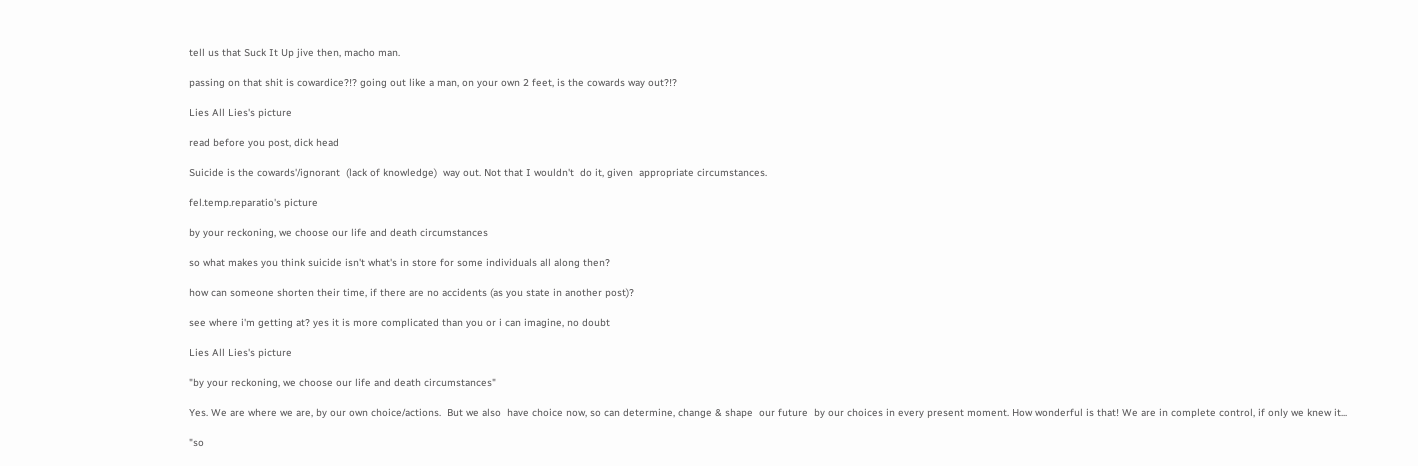tell us that Suck It Up jive then, macho man.

passing on that shit is cowardice?!? going out like a man, on your own 2 feet, is the cowards way out?!?

Lies All Lies's picture

read before you post, dick head

Suicide is the cowards'/ignorant  (lack of knowledge)  way out. Not that I wouldn't  do it, given  appropriate circumstances.

fel.temp.reparatio's picture

by your reckoning, we choose our life and death circumstances

so what makes you think suicide isn't what's in store for some individuals all along then?

how can someone shorten their time, if there are no accidents (as you state in another post)?

see where i'm getting at? yes it is more complicated than you or i can imagine, no doubt

Lies All Lies's picture

"by your reckoning, we choose our life and death circumstances"

Yes. We are where we are, by our own choice/actions.  But we also  have choice now, so can determine, change & shape  our future  by our choices in every present moment. How wonderful is that! We are in complete control, if only we knew it...

"so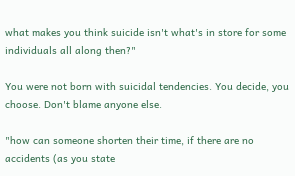what makes you think suicide isn't what's in store for some individuals all along then?"

You were not born with suicidal tendencies. You decide, you choose. Don't blame anyone else.

"how can someone shorten their time, if there are no accidents (as you state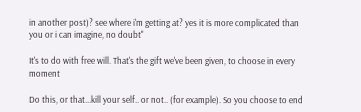in another post)? see where i'm getting at? yes it is more complicated than you or i can imagine, no doubt"

It's to do with free will. That's the gift we've been given, to choose in every moment

Do this, or that...kill your self.. or not.. (for example). So you choose to end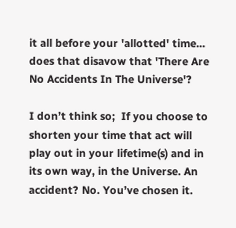it all before your 'allotted' time... does that disavow that 'There Are No Accidents In The Universe'?

I don’t think so;  If you choose to shorten your time that act will play out in your lifetime(s) and in its own way, in the Universe. An accident? No. You’ve chosen it.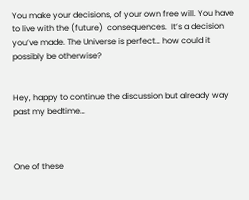You make your decisions, of your own free will. You have to live with the (future)  consequences.  It’s a decision you’ve made. The Universe is perfect… how could it possibly be otherwise?


Hey, happy to continue the discussion but already way past my bedtime…



One of these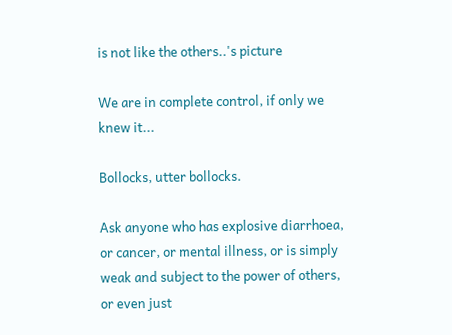is not like the others..'s picture

We are in complete control, if only we knew it...

Bollocks, utter bollocks.

Ask anyone who has explosive diarrhoea, or cancer, or mental illness, or is simply weak and subject to the power of others, or even just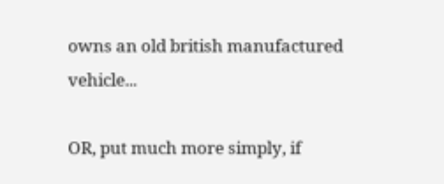owns an old british manufactured vehicle...

OR, put much more simply, if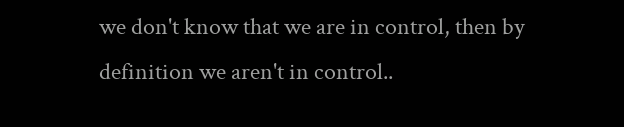we don't know that we are in control, then by definition we aren't in control..